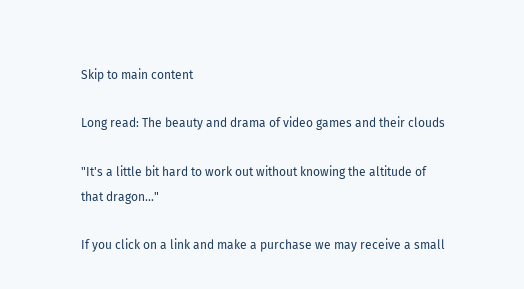Skip to main content

Long read: The beauty and drama of video games and their clouds

"It's a little bit hard to work out without knowing the altitude of that dragon..."

If you click on a link and make a purchase we may receive a small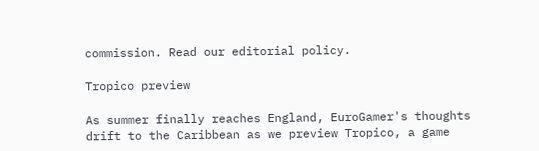commission. Read our editorial policy.

Tropico preview

As summer finally reaches England, EuroGamer's thoughts drift to the Caribbean as we preview Tropico, a game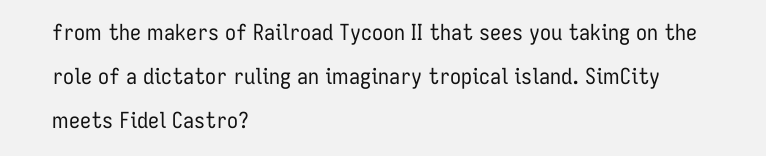from the makers of Railroad Tycoon II that sees you taking on the role of a dictator ruling an imaginary tropical island. SimCity meets Fidel Castro?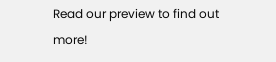Read our preview to find out more!